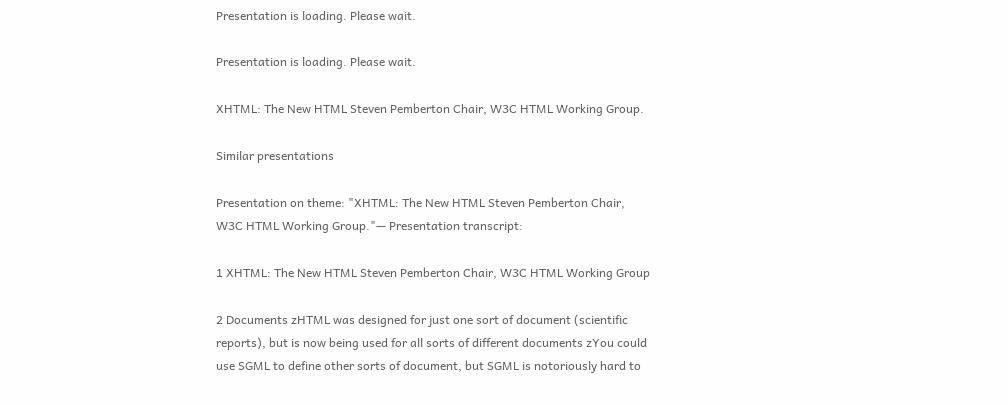Presentation is loading. Please wait.

Presentation is loading. Please wait.

XHTML: The New HTML Steven Pemberton Chair, W3C HTML Working Group.

Similar presentations

Presentation on theme: "XHTML: The New HTML Steven Pemberton Chair, W3C HTML Working Group."— Presentation transcript:

1 XHTML: The New HTML Steven Pemberton Chair, W3C HTML Working Group

2 Documents zHTML was designed for just one sort of document (scientific reports), but is now being used for all sorts of different documents zYou could use SGML to define other sorts of document, but SGML is notoriously hard to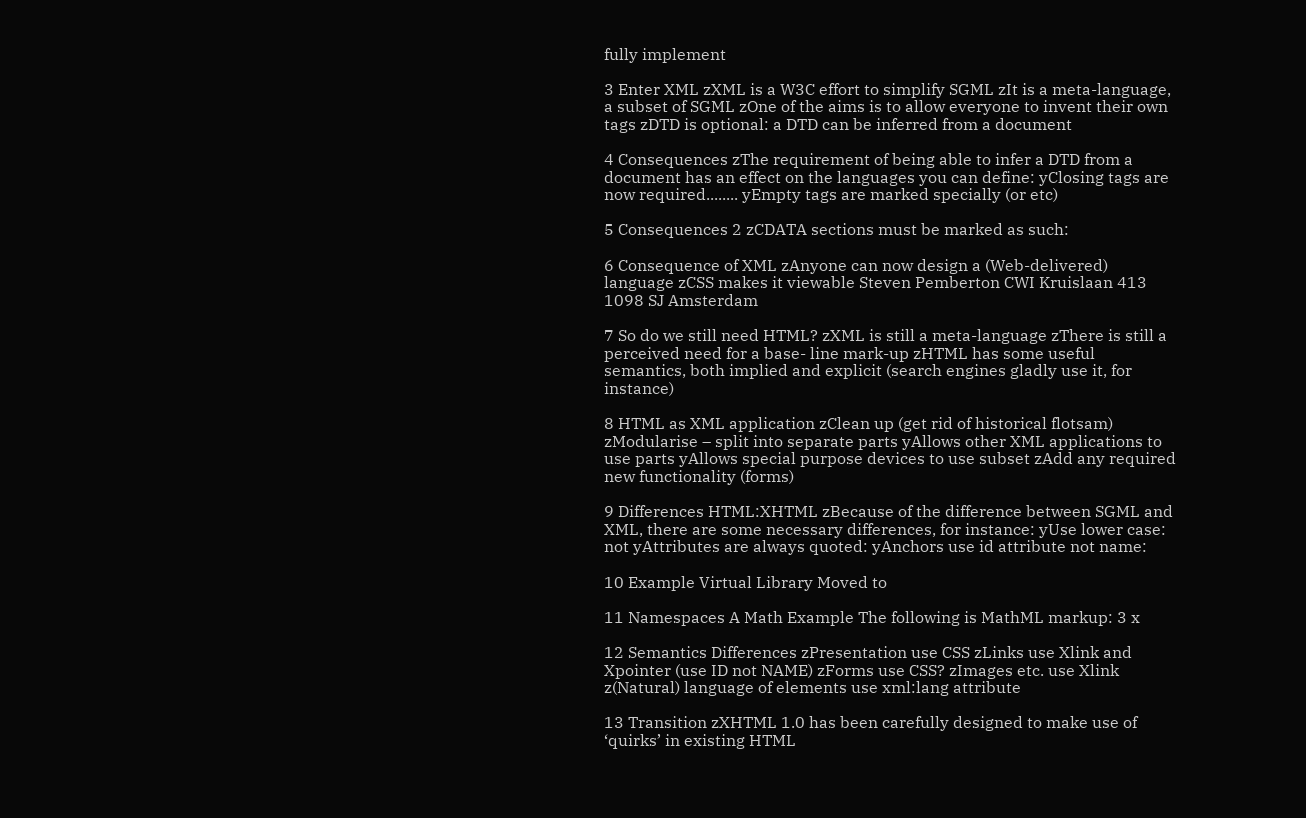fully implement

3 Enter XML zXML is a W3C effort to simplify SGML zIt is a meta-language, a subset of SGML zOne of the aims is to allow everyone to invent their own tags zDTD is optional: a DTD can be inferred from a document

4 Consequences zThe requirement of being able to infer a DTD from a document has an effect on the languages you can define: yClosing tags are now required........ yEmpty tags are marked specially (or etc)

5 Consequences 2 zCDATA sections must be marked as such:

6 Consequence of XML zAnyone can now design a (Web-delivered) language zCSS makes it viewable Steven Pemberton CWI Kruislaan 413 1098 SJ Amsterdam

7 So do we still need HTML? zXML is still a meta-language zThere is still a perceived need for a base- line mark-up zHTML has some useful semantics, both implied and explicit (search engines gladly use it, for instance)

8 HTML as XML application zClean up (get rid of historical flotsam) zModularise – split into separate parts yAllows other XML applications to use parts yAllows special purpose devices to use subset zAdd any required new functionality (forms)

9 Differences HTML:XHTML zBecause of the difference between SGML and XML, there are some necessary differences, for instance: yUse lower case: not yAttributes are always quoted: yAnchors use id attribute not name:

10 Example Virtual Library Moved to

11 Namespaces A Math Example The following is MathML markup: 3 x

12 Semantics Differences zPresentation use CSS zLinks use Xlink and Xpointer (use ID not NAME) zForms use CSS? zImages etc. use Xlink z(Natural) language of elements use xml:lang attribute

13 Transition zXHTML 1.0 has been carefully designed to make use of ‘quirks’ in existing HTML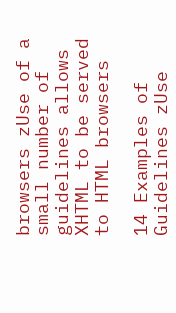browsers zUse of a small number of guidelines allows XHTML to be served to HTML browsers

14 Examples of Guidelines zUse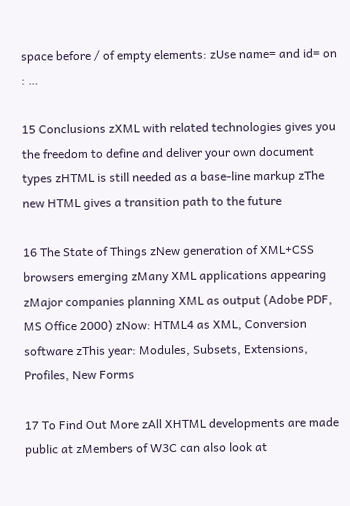space before / of empty elements: zUse name= and id= on : …

15 Conclusions zXML with related technologies gives you the freedom to define and deliver your own document types zHTML is still needed as a base-line markup zThe new HTML gives a transition path to the future

16 The State of Things zNew generation of XML+CSS browsers emerging zMany XML applications appearing zMajor companies planning XML as output (Adobe PDF, MS Office 2000) zNow: HTML4 as XML, Conversion software zThis year: Modules, Subsets, Extensions, Profiles, New Forms

17 To Find Out More zAll XHTML developments are made public at zMembers of W3C can also look at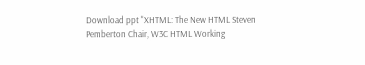Download ppt "XHTML: The New HTML Steven Pemberton Chair, W3C HTML Working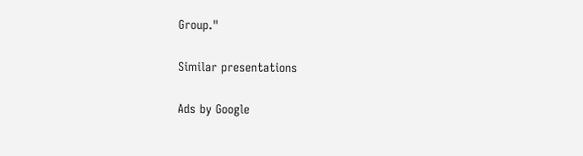Group."

Similar presentations

Ads by Google